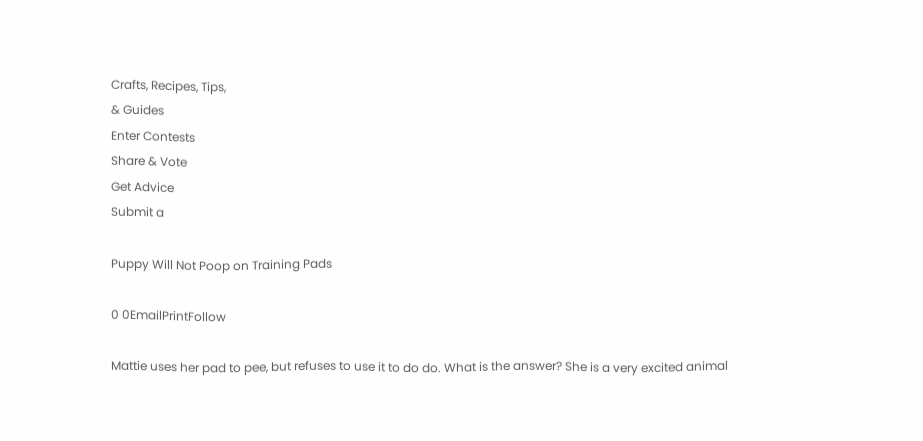Crafts, Recipes, Tips,
& Guides
Enter Contests
Share & Vote
Get Advice
Submit a

Puppy Will Not Poop on Training Pads

0 0EmailPrintFollow

Mattie uses her pad to pee, but refuses to use it to do do. What is the answer? She is a very excited animal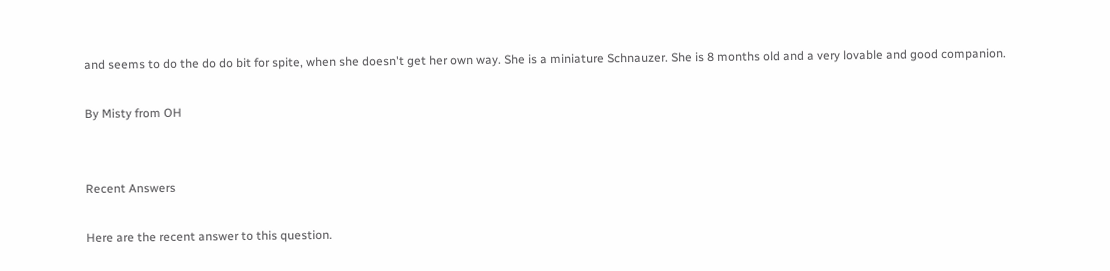and seems to do the do do bit for spite, when she doesn't get her own way. She is a miniature Schnauzer. She is 8 months old and a very lovable and good companion.

By Misty from OH


Recent Answers

Here are the recent answer to this question.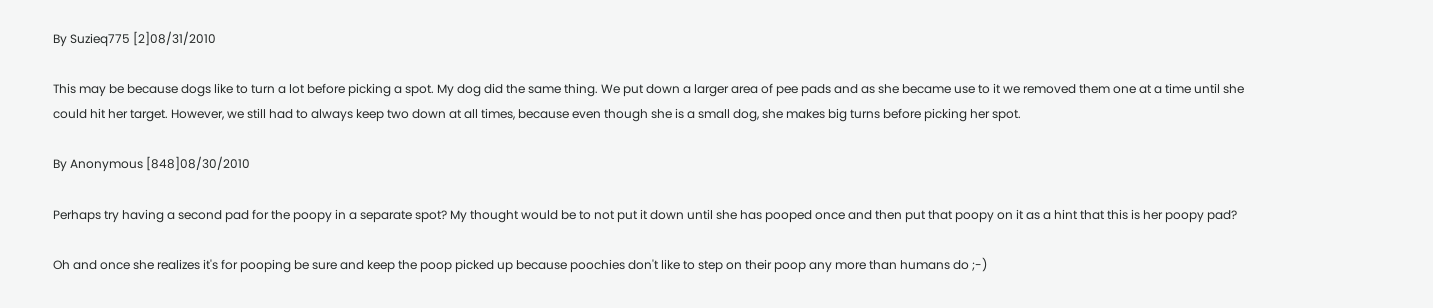By Suzieq775 [2]08/31/2010

This may be because dogs like to turn a lot before picking a spot. My dog did the same thing. We put down a larger area of pee pads and as she became use to it we removed them one at a time until she could hit her target. However, we still had to always keep two down at all times, because even though she is a small dog, she makes big turns before picking her spot.

By Anonymous [848]08/30/2010

Perhaps try having a second pad for the poopy in a separate spot? My thought would be to not put it down until she has pooped once and then put that poopy on it as a hint that this is her poopy pad?

Oh and once she realizes it's for pooping be sure and keep the poop picked up because poochies don't like to step on their poop any more than humans do ;-)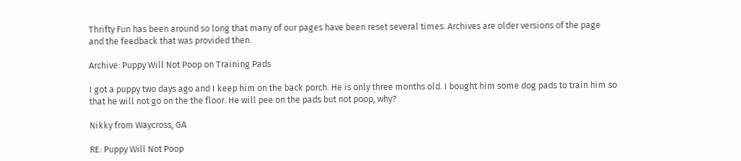Thrifty Fun has been around so long that many of our pages have been reset several times. Archives are older versions of the page and the feedback that was provided then.

Archive: Puppy Will Not Poop on Training Pads

I got a puppy two days ago and I keep him on the back porch. He is only three months old. I bought him some dog pads to train him so that he will not go on the the floor. He will pee on the pads but not poop, why?

Nikky from Waycross, GA

RE: Puppy Will Not Poop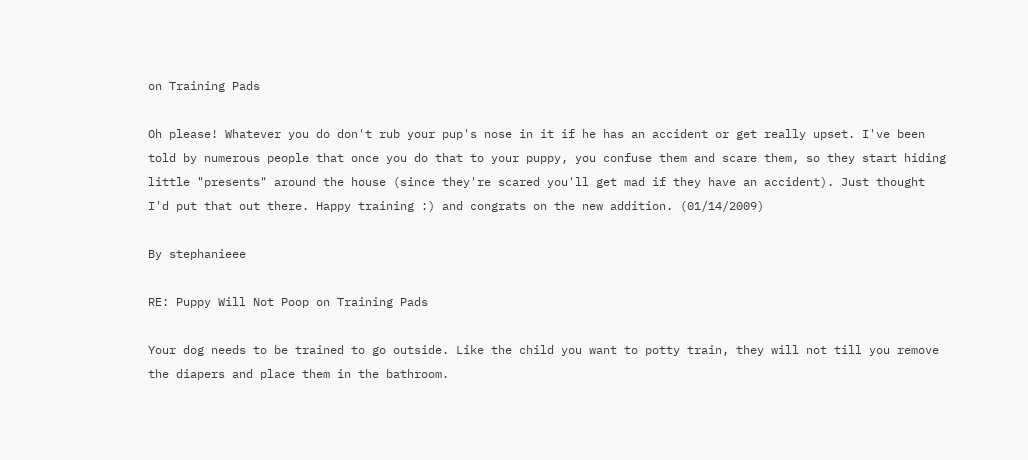on Training Pads

Oh please! Whatever you do don't rub your pup's nose in it if he has an accident or get really upset. I've been told by numerous people that once you do that to your puppy, you confuse them and scare them, so they start hiding little "presents" around the house (since they're scared you'll get mad if they have an accident). Just thought I'd put that out there. Happy training :) and congrats on the new addition. (01/14/2009)

By stephanieee

RE: Puppy Will Not Poop on Training Pads

Your dog needs to be trained to go outside. Like the child you want to potty train, they will not till you remove the diapers and place them in the bathroom.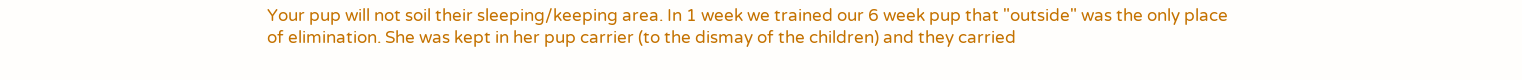Your pup will not soil their sleeping/keeping area. In 1 week we trained our 6 week pup that "outside" was the only place of elimination. She was kept in her pup carrier (to the dismay of the children) and they carried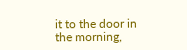it to the door in the morning,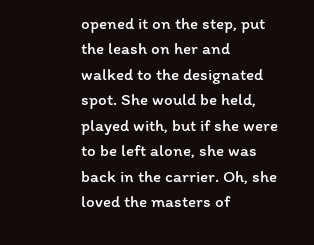opened it on the step, put the leash on her and walked to the designated spot. She would be held, played with, but if she were to be left alone, she was back in the carrier. Oh, she loved the masters of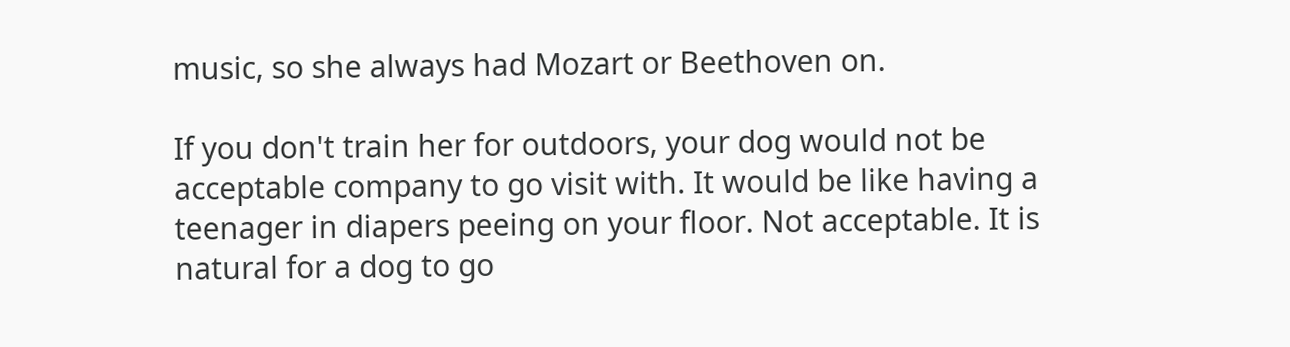music, so she always had Mozart or Beethoven on.

If you don't train her for outdoors, your dog would not be acceptable company to go visit with. It would be like having a teenager in diapers peeing on your floor. Not acceptable. It is natural for a dog to go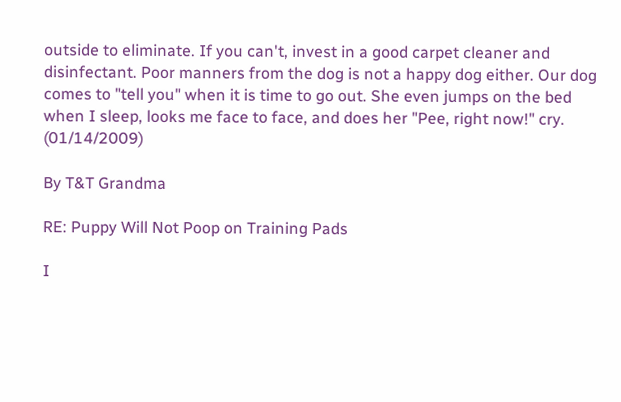outside to eliminate. If you can't, invest in a good carpet cleaner and disinfectant. Poor manners from the dog is not a happy dog either. Our dog comes to "tell you" when it is time to go out. She even jumps on the bed when I sleep, looks me face to face, and does her "Pee, right now!" cry. (01/14/2009)

By T&T Grandma

RE: Puppy Will Not Poop on Training Pads

I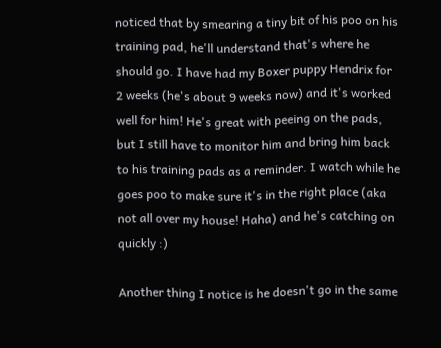noticed that by smearing a tiny bit of his poo on his training pad, he'll understand that's where he should go. I have had my Boxer puppy Hendrix for 2 weeks (he's about 9 weeks now) and it's worked well for him! He's great with peeing on the pads, but I still have to monitor him and bring him back to his training pads as a reminder. I watch while he goes poo to make sure it's in the right place (aka not all over my house! Haha) and he's catching on quickly :)

Another thing I notice is he doesn't go in the same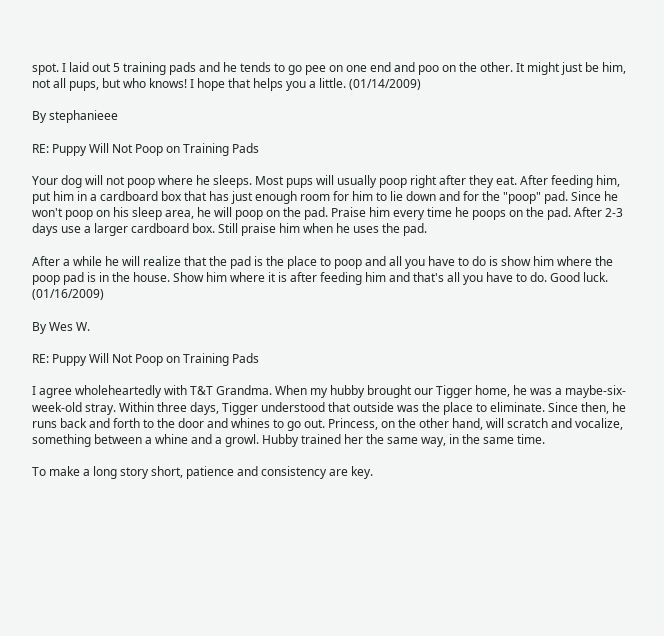spot. I laid out 5 training pads and he tends to go pee on one end and poo on the other. It might just be him, not all pups, but who knows! I hope that helps you a little. (01/14/2009)

By stephanieee

RE: Puppy Will Not Poop on Training Pads

Your dog will not poop where he sleeps. Most pups will usually poop right after they eat. After feeding him, put him in a cardboard box that has just enough room for him to lie down and for the "poop" pad. Since he won't poop on his sleep area, he will poop on the pad. Praise him every time he poops on the pad. After 2-3 days use a larger cardboard box. Still praise him when he uses the pad.

After a while he will realize that the pad is the place to poop and all you have to do is show him where the poop pad is in the house. Show him where it is after feeding him and that's all you have to do. Good luck. (01/16/2009)

By Wes W.

RE: Puppy Will Not Poop on Training Pads

I agree wholeheartedly with T&T Grandma. When my hubby brought our Tigger home, he was a maybe-six-week-old stray. Within three days, Tigger understood that outside was the place to eliminate. Since then, he runs back and forth to the door and whines to go out. Princess, on the other hand, will scratch and vocalize, something between a whine and a growl. Hubby trained her the same way, in the same time.

To make a long story short, patience and consistency are key.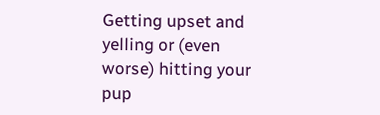Getting upset and yelling or (even worse) hitting your pup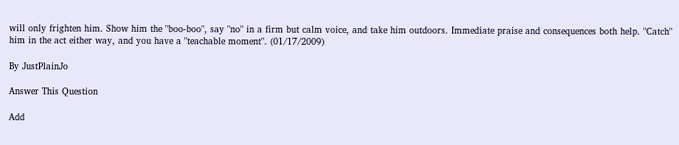will only frighten him. Show him the "boo-boo", say "no" in a firm but calm voice, and take him outdoors. Immediate praise and consequences both help. "Catch" him in the act either way, and you have a "teachable moment". (01/17/2009)

By JustPlainJo

Answer This Question

Add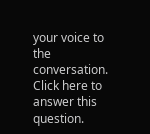your voice to the conversation. Click here to answer this question.